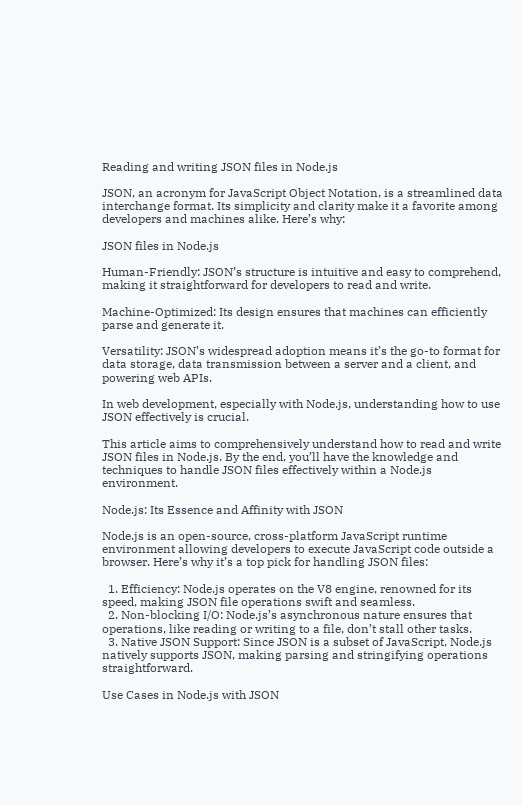Reading and writing JSON files in Node.js

JSON, an acronym for JavaScript Object Notation, is a streamlined data interchange format. Its simplicity and clarity make it a favorite among developers and machines alike. Here’s why:

JSON files in Node.js

Human-Friendly: JSON’s structure is intuitive and easy to comprehend, making it straightforward for developers to read and write.

Machine-Optimized: Its design ensures that machines can efficiently parse and generate it.

Versatility: JSON’s widespread adoption means it’s the go-to format for data storage, data transmission between a server and a client, and powering web APIs.

In web development, especially with Node.js, understanding how to use JSON effectively is crucial.

This article aims to comprehensively understand how to read and write JSON files in Node.js. By the end, you’ll have the knowledge and techniques to handle JSON files effectively within a Node.js environment.

Node.js: Its Essence and Affinity with JSON

Node.js is an open-source, cross-platform JavaScript runtime environment allowing developers to execute JavaScript code outside a browser. Here’s why it’s a top pick for handling JSON files:

  1. Efficiency: Node.js operates on the V8 engine, renowned for its speed, making JSON file operations swift and seamless.
  2. Non-blocking I/O: Node.js’s asynchronous nature ensures that operations, like reading or writing to a file, don’t stall other tasks.
  3. Native JSON Support: Since JSON is a subset of JavaScript, Node.js natively supports JSON, making parsing and stringifying operations straightforward.

Use Cases in Node.js with JSON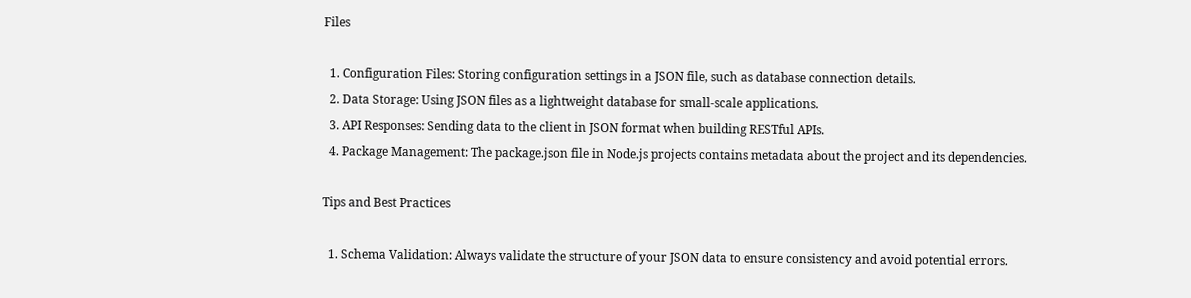Files

  1. Configuration Files: Storing configuration settings in a JSON file, such as database connection details.
  2. Data Storage: Using JSON files as a lightweight database for small-scale applications.
  3. API Responses: Sending data to the client in JSON format when building RESTful APIs.
  4. Package Management: The package.json file in Node.js projects contains metadata about the project and its dependencies.

Tips and Best Practices

  1. Schema Validation: Always validate the structure of your JSON data to ensure consistency and avoid potential errors.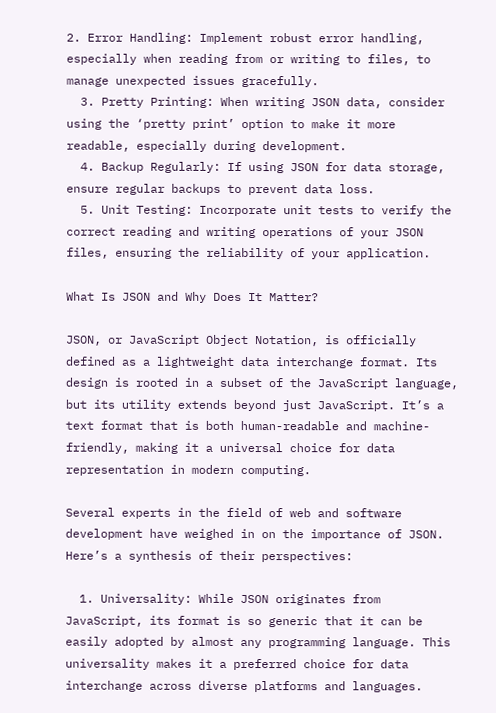2. Error Handling: Implement robust error handling, especially when reading from or writing to files, to manage unexpected issues gracefully.
  3. Pretty Printing: When writing JSON data, consider using the ‘pretty print’ option to make it more readable, especially during development.
  4. Backup Regularly: If using JSON for data storage, ensure regular backups to prevent data loss.
  5. Unit Testing: Incorporate unit tests to verify the correct reading and writing operations of your JSON files, ensuring the reliability of your application.

What Is JSON and Why Does It Matter?

JSON, or JavaScript Object Notation, is officially defined as a lightweight data interchange format. Its design is rooted in a subset of the JavaScript language, but its utility extends beyond just JavaScript. It’s a text format that is both human-readable and machine-friendly, making it a universal choice for data representation in modern computing.

Several experts in the field of web and software development have weighed in on the importance of JSON. Here’s a synthesis of their perspectives:

  1. Universality: While JSON originates from JavaScript, its format is so generic that it can be easily adopted by almost any programming language. This universality makes it a preferred choice for data interchange across diverse platforms and languages.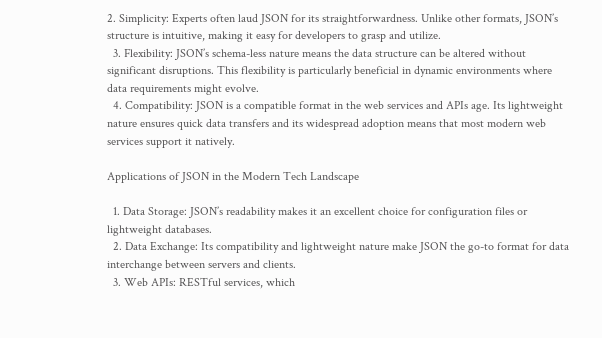2. Simplicity: Experts often laud JSON for its straightforwardness. Unlike other formats, JSON’s structure is intuitive, making it easy for developers to grasp and utilize.
  3. Flexibility: JSON’s schema-less nature means the data structure can be altered without significant disruptions. This flexibility is particularly beneficial in dynamic environments where data requirements might evolve.
  4. Compatibility: JSON is a compatible format in the web services and APIs age. Its lightweight nature ensures quick data transfers and its widespread adoption means that most modern web services support it natively.

Applications of JSON in the Modern Tech Landscape

  1. Data Storage: JSON’s readability makes it an excellent choice for configuration files or lightweight databases.
  2. Data Exchange: Its compatibility and lightweight nature make JSON the go-to format for data interchange between servers and clients.
  3. Web APIs: RESTful services, which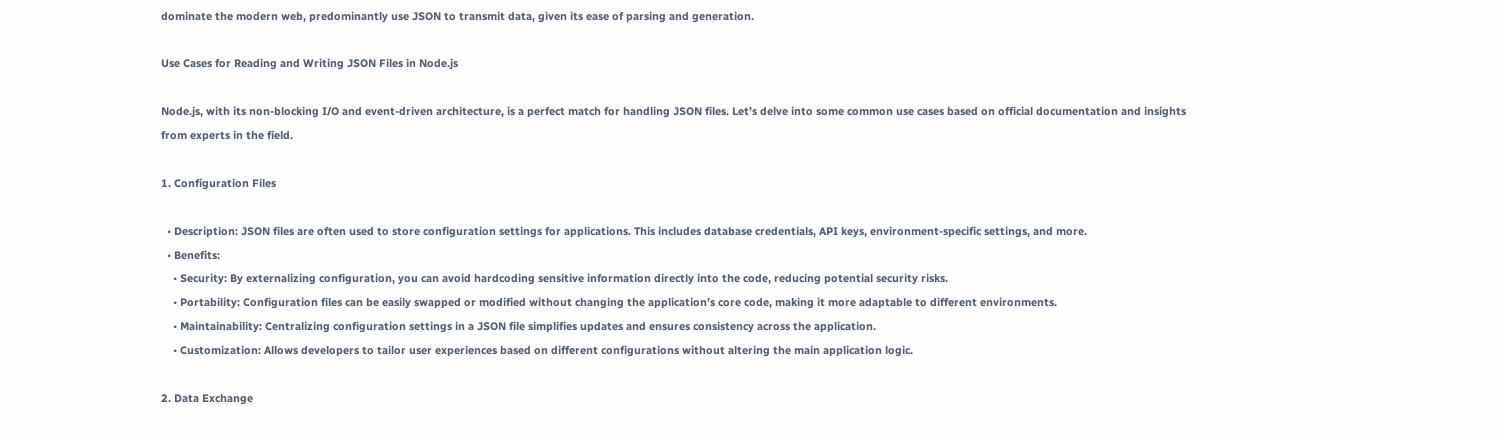dominate the modern web, predominantly use JSON to transmit data, given its ease of parsing and generation.

Use Cases for Reading and Writing JSON Files in Node.js

Node.js, with its non-blocking I/O and event-driven architecture, is a perfect match for handling JSON files. Let’s delve into some common use cases based on official documentation and insights from experts in the field.

1. Configuration Files

  • Description: JSON files are often used to store configuration settings for applications. This includes database credentials, API keys, environment-specific settings, and more.
  • Benefits:
    • Security: By externalizing configuration, you can avoid hardcoding sensitive information directly into the code, reducing potential security risks.
    • Portability: Configuration files can be easily swapped or modified without changing the application’s core code, making it more adaptable to different environments.
    • Maintainability: Centralizing configuration settings in a JSON file simplifies updates and ensures consistency across the application.
    • Customization: Allows developers to tailor user experiences based on different configurations without altering the main application logic.

2. Data Exchange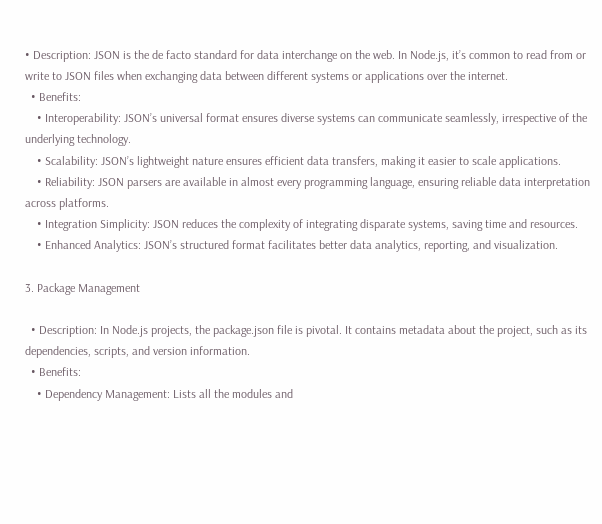• Description: JSON is the de facto standard for data interchange on the web. In Node.js, it’s common to read from or write to JSON files when exchanging data between different systems or applications over the internet.
  • Benefits:
    • Interoperability: JSON’s universal format ensures diverse systems can communicate seamlessly, irrespective of the underlying technology.
    • Scalability: JSON’s lightweight nature ensures efficient data transfers, making it easier to scale applications.
    • Reliability: JSON parsers are available in almost every programming language, ensuring reliable data interpretation across platforms.
    • Integration Simplicity: JSON reduces the complexity of integrating disparate systems, saving time and resources.
    • Enhanced Analytics: JSON’s structured format facilitates better data analytics, reporting, and visualization.

3. Package Management

  • Description: In Node.js projects, the package.json file is pivotal. It contains metadata about the project, such as its dependencies, scripts, and version information.
  • Benefits:
    • Dependency Management: Lists all the modules and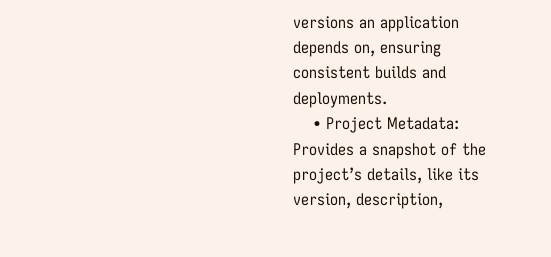versions an application depends on, ensuring consistent builds and deployments.
    • Project Metadata: Provides a snapshot of the project’s details, like its version, description,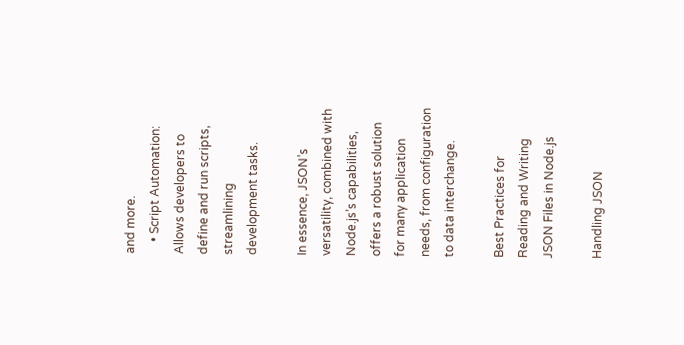and more.
    • Script Automation: Allows developers to define and run scripts, streamlining development tasks.

In essence, JSON’s versatility, combined with Node.js’s capabilities, offers a robust solution for many application needs, from configuration to data interchange.

Best Practices for Reading and Writing JSON Files in Node.js

Handling JSON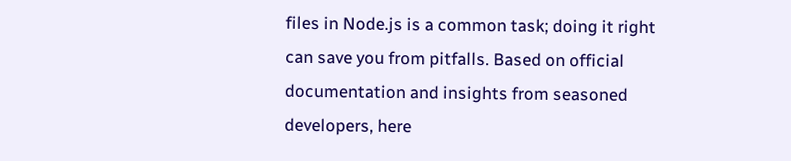files in Node.js is a common task; doing it right can save you from pitfalls. Based on official documentation and insights from seasoned developers, here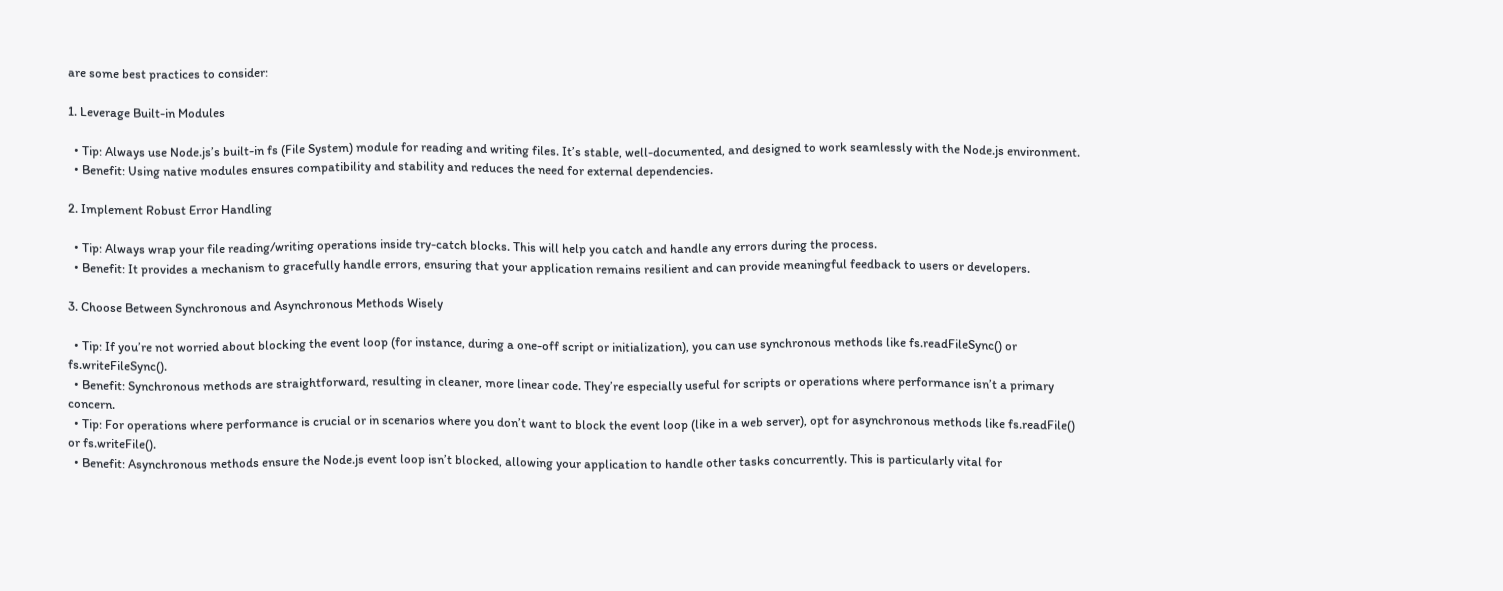are some best practices to consider:

1. Leverage Built-in Modules

  • Tip: Always use Node.js’s built-in fs (File System) module for reading and writing files. It’s stable, well-documented, and designed to work seamlessly with the Node.js environment.
  • Benefit: Using native modules ensures compatibility and stability and reduces the need for external dependencies.

2. Implement Robust Error Handling

  • Tip: Always wrap your file reading/writing operations inside try-catch blocks. This will help you catch and handle any errors during the process.
  • Benefit: It provides a mechanism to gracefully handle errors, ensuring that your application remains resilient and can provide meaningful feedback to users or developers.

3. Choose Between Synchronous and Asynchronous Methods Wisely

  • Tip: If you’re not worried about blocking the event loop (for instance, during a one-off script or initialization), you can use synchronous methods like fs.readFileSync() or fs.writeFileSync().
  • Benefit: Synchronous methods are straightforward, resulting in cleaner, more linear code. They’re especially useful for scripts or operations where performance isn’t a primary concern.
  • Tip: For operations where performance is crucial or in scenarios where you don’t want to block the event loop (like in a web server), opt for asynchronous methods like fs.readFile() or fs.writeFile().
  • Benefit: Asynchronous methods ensure the Node.js event loop isn’t blocked, allowing your application to handle other tasks concurrently. This is particularly vital for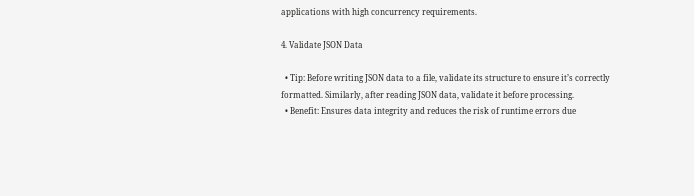applications with high concurrency requirements.

4. Validate JSON Data

  • Tip: Before writing JSON data to a file, validate its structure to ensure it’s correctly formatted. Similarly, after reading JSON data, validate it before processing.
  • Benefit: Ensures data integrity and reduces the risk of runtime errors due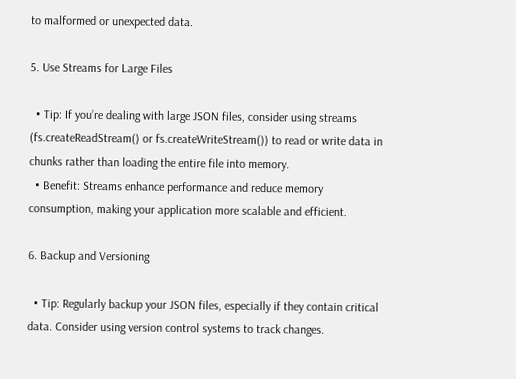to malformed or unexpected data.

5. Use Streams for Large Files

  • Tip: If you’re dealing with large JSON files, consider using streams (fs.createReadStream() or fs.createWriteStream()) to read or write data in chunks rather than loading the entire file into memory.
  • Benefit: Streams enhance performance and reduce memory consumption, making your application more scalable and efficient.

6. Backup and Versioning

  • Tip: Regularly backup your JSON files, especially if they contain critical data. Consider using version control systems to track changes.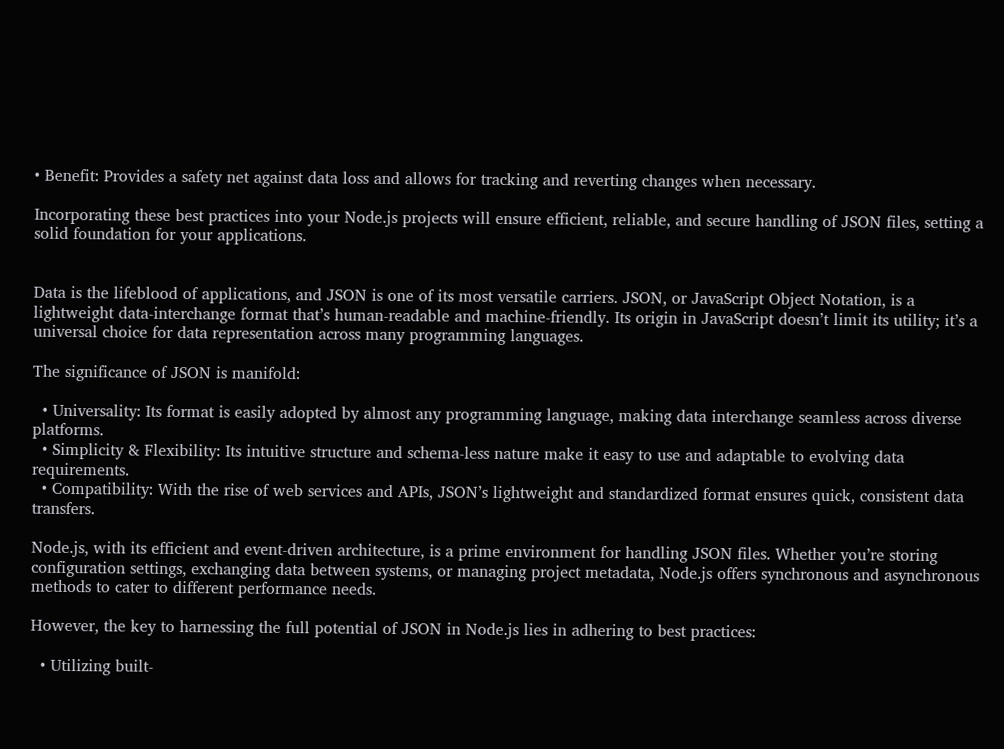• Benefit: Provides a safety net against data loss and allows for tracking and reverting changes when necessary.

Incorporating these best practices into your Node.js projects will ensure efficient, reliable, and secure handling of JSON files, setting a solid foundation for your applications.


Data is the lifeblood of applications, and JSON is one of its most versatile carriers. JSON, or JavaScript Object Notation, is a lightweight data-interchange format that’s human-readable and machine-friendly. Its origin in JavaScript doesn’t limit its utility; it’s a universal choice for data representation across many programming languages.

The significance of JSON is manifold:

  • Universality: Its format is easily adopted by almost any programming language, making data interchange seamless across diverse platforms.
  • Simplicity & Flexibility: Its intuitive structure and schema-less nature make it easy to use and adaptable to evolving data requirements.
  • Compatibility: With the rise of web services and APIs, JSON’s lightweight and standardized format ensures quick, consistent data transfers.

Node.js, with its efficient and event-driven architecture, is a prime environment for handling JSON files. Whether you’re storing configuration settings, exchanging data between systems, or managing project metadata, Node.js offers synchronous and asynchronous methods to cater to different performance needs.

However, the key to harnessing the full potential of JSON in Node.js lies in adhering to best practices:

  • Utilizing built-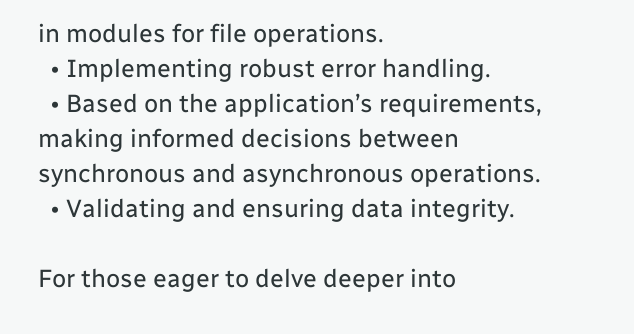in modules for file operations.
  • Implementing robust error handling.
  • Based on the application’s requirements, making informed decisions between synchronous and asynchronous operations.
  • Validating and ensuring data integrity.

For those eager to delve deeper into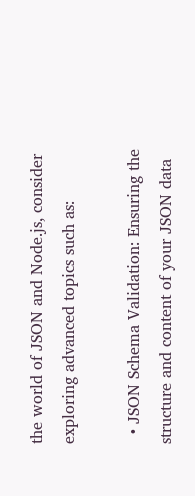the world of JSON and Node.js, consider exploring advanced topics such as:

  • JSON Schema Validation: Ensuring the structure and content of your JSON data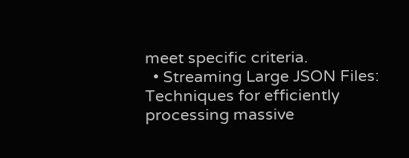meet specific criteria.
  • Streaming Large JSON Files: Techniques for efficiently processing massive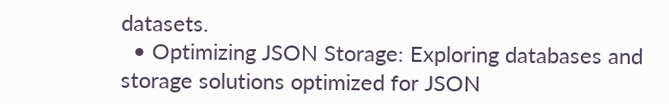datasets.
  • Optimizing JSON Storage: Exploring databases and storage solutions optimized for JSON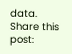data.
Share this post: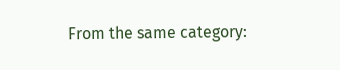From the same category: